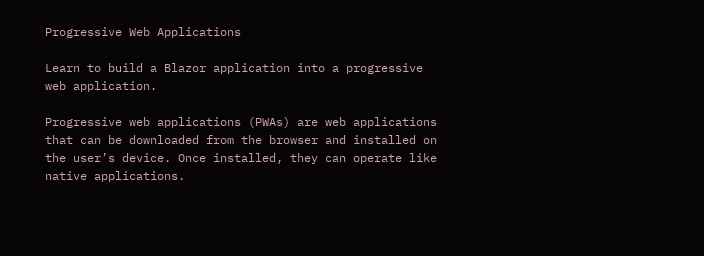Progressive Web Applications

Learn to build a Blazor application into a progressive web application.

Progressive web applications (PWAs) are web applications that can be downloaded from the browser and installed on the user’s device. Once installed, they can operate like native applications.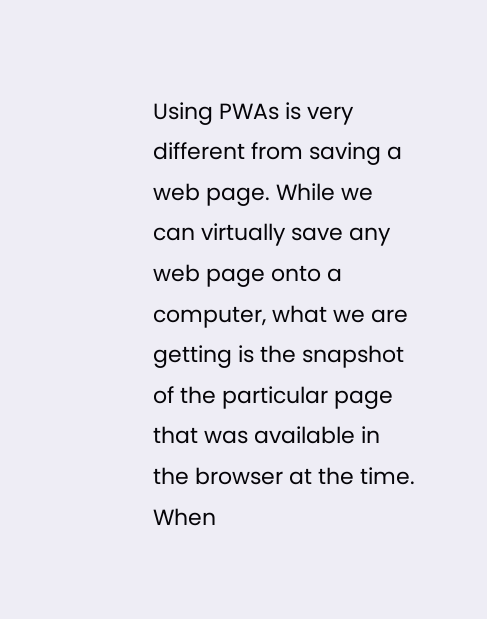Using PWAs is very different from saving a web page. While we can virtually save any web page onto a computer, what we are getting is the snapshot of the particular page that was available in the browser at the time. When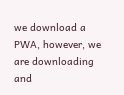we download a PWA, however, we are downloading and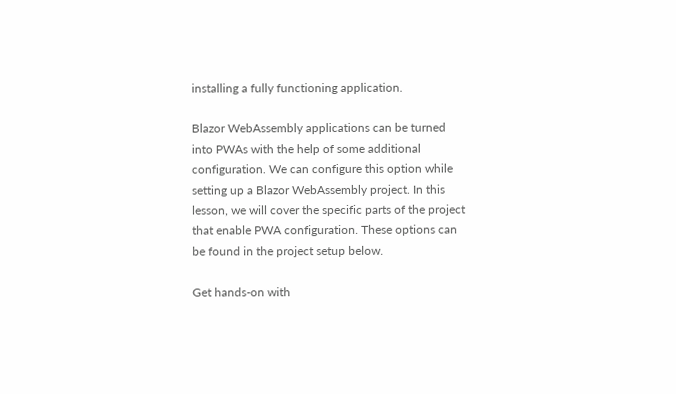installing a fully functioning application.

Blazor WebAssembly applications can be turned into PWAs with the help of some additional configuration. We can configure this option while setting up a Blazor WebAssembly project. In this lesson, we will cover the specific parts of the project that enable PWA configuration. These options can be found in the project setup below.

Get hands-on with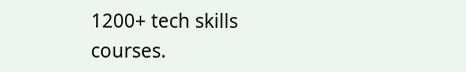1200+ tech skills courses.